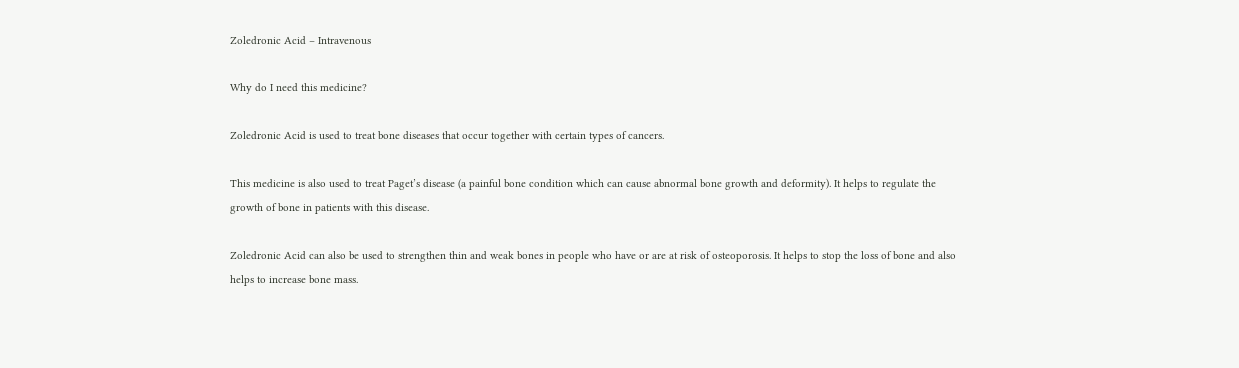Zoledronic Acid – Intravenous

Why do I need this medicine?

Zoledronic Acid is used to treat bone diseases that occur together with certain types of cancers.

This medicine is also used to treat Paget’s disease (a painful bone condition which can cause abnormal bone growth and deformity). It helps to regulate the growth of bone in patients with this disease.

Zoledronic Acid can also be used to strengthen thin and weak bones in people who have or are at risk of osteoporosis. It helps to stop the loss of bone and also helps to increase bone mass.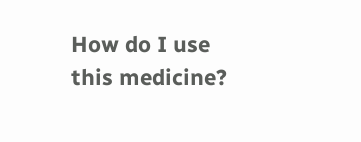How do I use this medicine?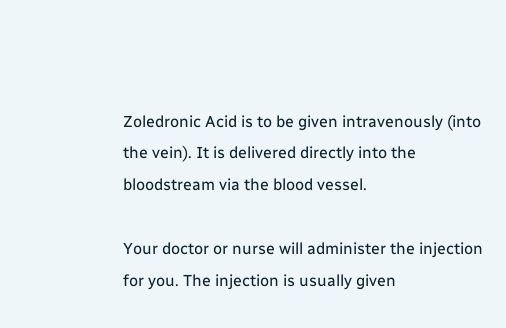Zoledronic Acid is to be given intravenously (into the vein). It is delivered directly into the bloodstream via the blood vessel.

Your doctor or nurse will administer the injection for you. The injection is usually given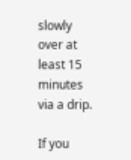slowly over at least 15 minutes via a drip.

If you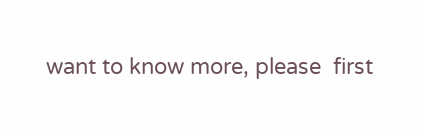want to know more, please  first